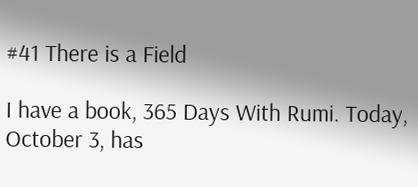#41 There is a Field

I have a book, 365 Days With Rumi. Today, October 3, has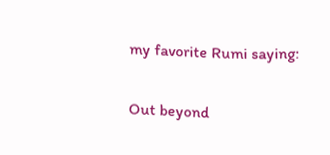my favorite Rumi saying:

Out beyond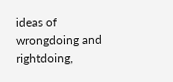ideas of wrongdoing and rightdoing,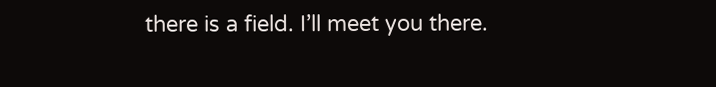there is a field. I’ll meet you there.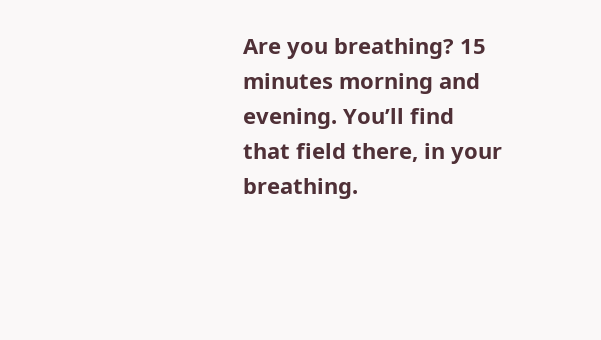Are you breathing? 15 minutes morning and evening. You’ll find that field there, in your breathing.